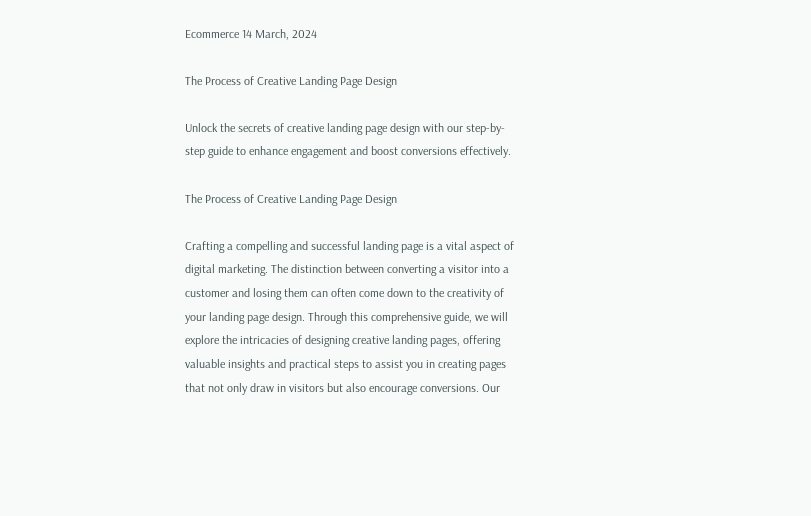Ecommerce 14 March, 2024

The Process of Creative Landing Page Design

Unlock the secrets of creative landing page design with our step-by-step guide to enhance engagement and boost conversions effectively.

The Process of Creative Landing Page Design

Crafting a compelling and successful landing page is a vital aspect of digital marketing. The distinction between converting a visitor into a customer and losing them can often come down to the creativity of your landing page design. Through this comprehensive guide, we will explore the intricacies of designing creative landing pages, offering valuable insights and practical steps to assist you in creating pages that not only draw in visitors but also encourage conversions. Our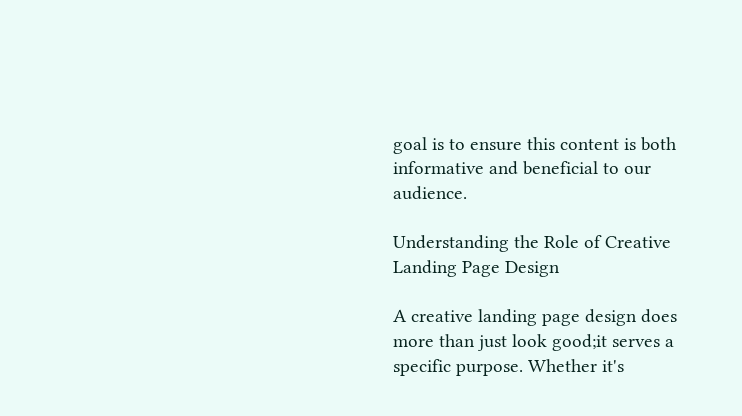goal is to ensure this content is both informative and beneficial to our audience.

Understanding the Role of Creative Landing Page Design

A creative landing page design does more than just look good;it serves a specific purpose. Whether it's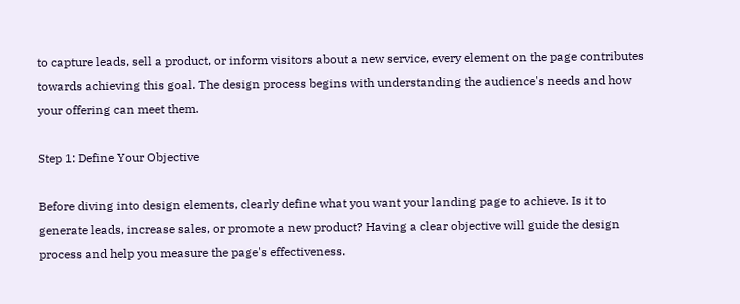to capture leads, sell a product, or inform visitors about a new service, every element on the page contributes towards achieving this goal. The design process begins with understanding the audience's needs and how your offering can meet them.

Step 1: Define Your Objective

Before diving into design elements, clearly define what you want your landing page to achieve. Is it to generate leads, increase sales, or promote a new product? Having a clear objective will guide the design process and help you measure the page's effectiveness.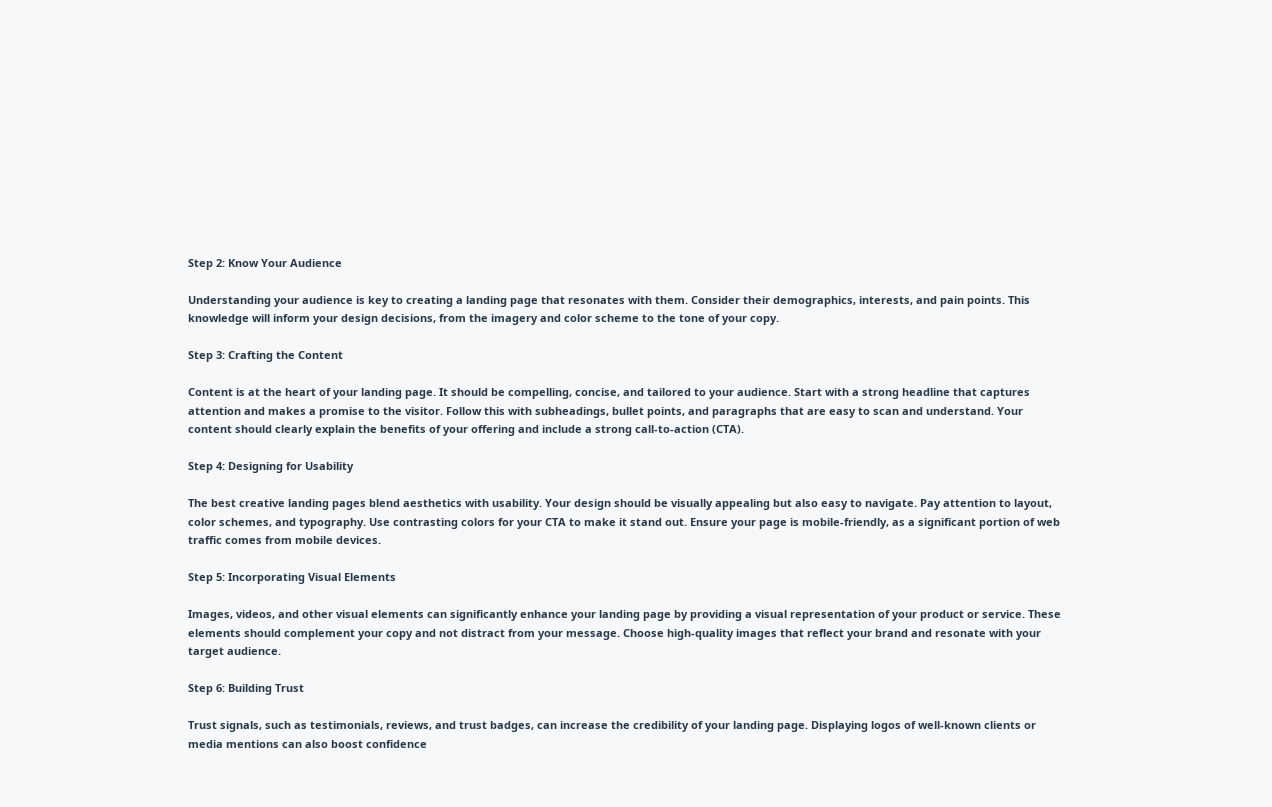Step 2: Know Your Audience

Understanding your audience is key to creating a landing page that resonates with them. Consider their demographics, interests, and pain points. This knowledge will inform your design decisions, from the imagery and color scheme to the tone of your copy.

Step 3: Crafting the Content

Content is at the heart of your landing page. It should be compelling, concise, and tailored to your audience. Start with a strong headline that captures attention and makes a promise to the visitor. Follow this with subheadings, bullet points, and paragraphs that are easy to scan and understand. Your content should clearly explain the benefits of your offering and include a strong call-to-action (CTA).

Step 4: Designing for Usability

The best creative landing pages blend aesthetics with usability. Your design should be visually appealing but also easy to navigate. Pay attention to layout, color schemes, and typography. Use contrasting colors for your CTA to make it stand out. Ensure your page is mobile-friendly, as a significant portion of web traffic comes from mobile devices.

Step 5: Incorporating Visual Elements

Images, videos, and other visual elements can significantly enhance your landing page by providing a visual representation of your product or service. These elements should complement your copy and not distract from your message. Choose high-quality images that reflect your brand and resonate with your target audience.

Step 6: Building Trust

Trust signals, such as testimonials, reviews, and trust badges, can increase the credibility of your landing page. Displaying logos of well-known clients or media mentions can also boost confidence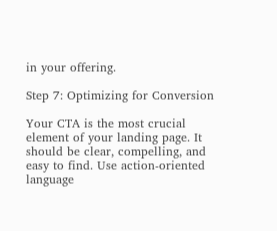in your offering.

Step 7: Optimizing for Conversion

Your CTA is the most crucial element of your landing page. It should be clear, compelling, and easy to find. Use action-oriented language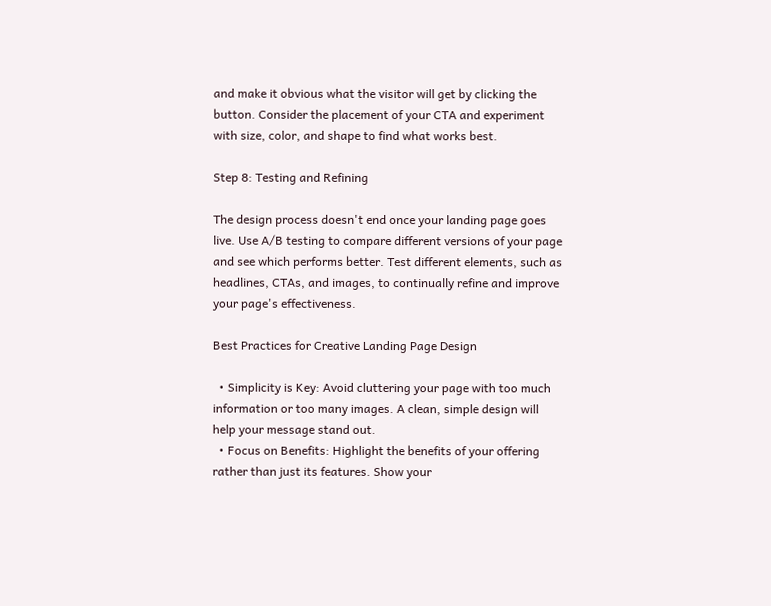and make it obvious what the visitor will get by clicking the button. Consider the placement of your CTA and experiment with size, color, and shape to find what works best.

Step 8: Testing and Refining

The design process doesn't end once your landing page goes live. Use A/B testing to compare different versions of your page and see which performs better. Test different elements, such as headlines, CTAs, and images, to continually refine and improve your page's effectiveness.

Best Practices for Creative Landing Page Design

  • Simplicity is Key: Avoid cluttering your page with too much information or too many images. A clean, simple design will help your message stand out.
  • Focus on Benefits: Highlight the benefits of your offering rather than just its features. Show your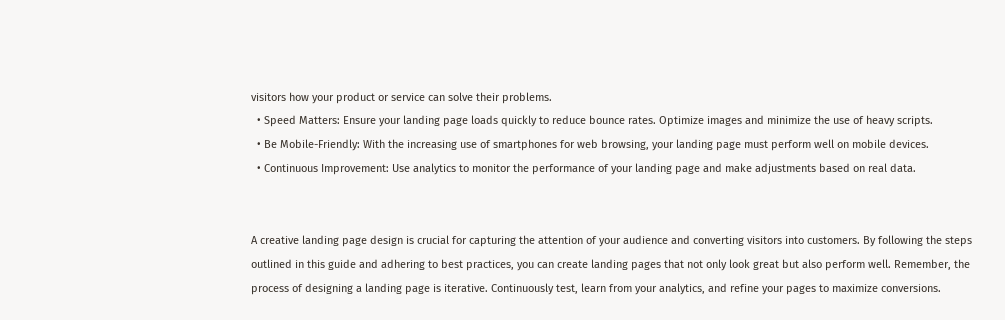visitors how your product or service can solve their problems.
  • Speed Matters: Ensure your landing page loads quickly to reduce bounce rates. Optimize images and minimize the use of heavy scripts.
  • Be Mobile-Friendly: With the increasing use of smartphones for web browsing, your landing page must perform well on mobile devices.
  • Continuous Improvement: Use analytics to monitor the performance of your landing page and make adjustments based on real data.


A creative landing page design is crucial for capturing the attention of your audience and converting visitors into customers. By following the steps outlined in this guide and adhering to best practices, you can create landing pages that not only look great but also perform well. Remember, the process of designing a landing page is iterative. Continuously test, learn from your analytics, and refine your pages to maximize conversions.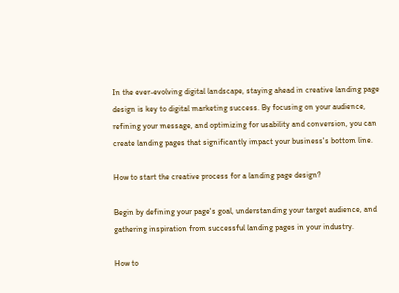In the ever-evolving digital landscape, staying ahead in creative landing page design is key to digital marketing success. By focusing on your audience, refining your message, and optimizing for usability and conversion, you can create landing pages that significantly impact your business's bottom line.

How to start the creative process for a landing page design?

Begin by defining your page's goal, understanding your target audience, and gathering inspiration from successful landing pages in your industry.

How to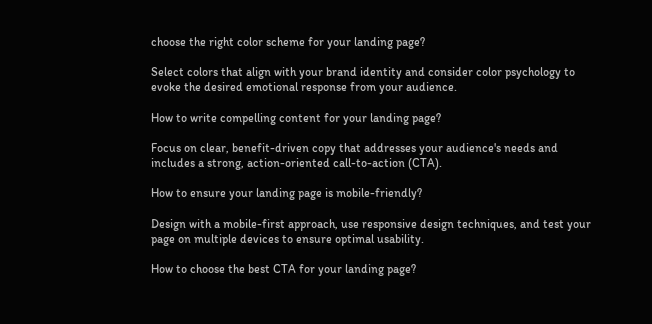choose the right color scheme for your landing page?

Select colors that align with your brand identity and consider color psychology to evoke the desired emotional response from your audience.

How to write compelling content for your landing page?

Focus on clear, benefit-driven copy that addresses your audience's needs and includes a strong, action-oriented call-to-action (CTA).

How to ensure your landing page is mobile-friendly?

Design with a mobile-first approach, use responsive design techniques, and test your page on multiple devices to ensure optimal usability.

How to choose the best CTA for your landing page?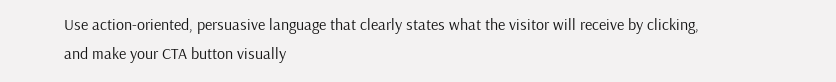Use action-oriented, persuasive language that clearly states what the visitor will receive by clicking, and make your CTA button visually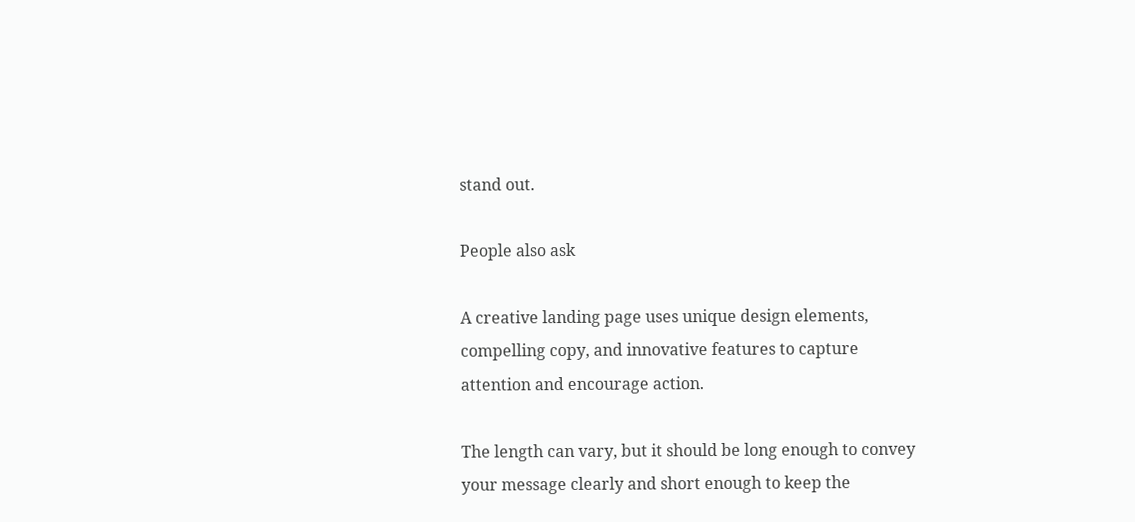stand out.

People also ask

A creative landing page uses unique design elements, compelling copy, and innovative features to capture attention and encourage action.

The length can vary, but it should be long enough to convey your message clearly and short enough to keep the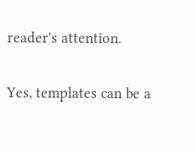reader's attention.

Yes, templates can be a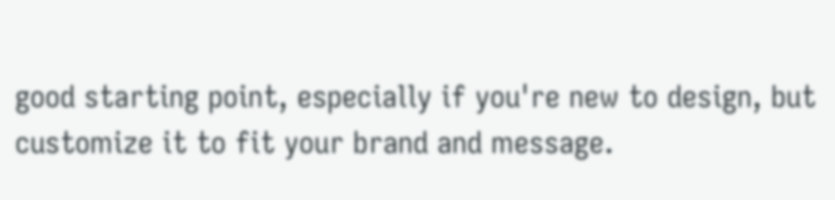good starting point, especially if you're new to design, but customize it to fit your brand and message.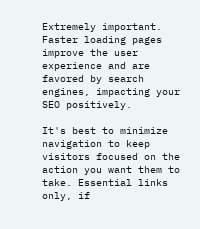Extremely important. Faster loading pages improve the user experience and are favored by search engines, impacting your SEO positively.

It's best to minimize navigation to keep visitors focused on the action you want them to take. Essential links only, if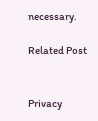necessary.

Related Post


Privacy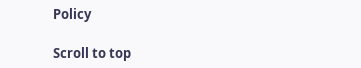Policy

Scroll to top